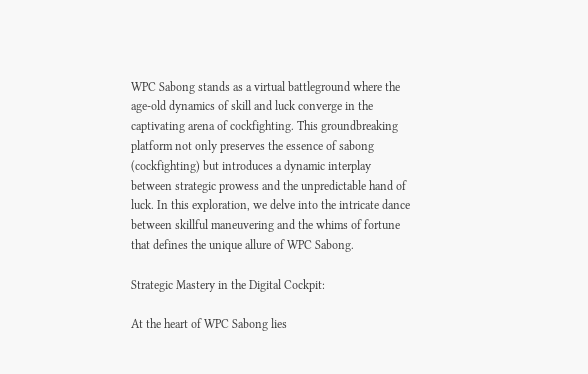WPC Sabong stands as a virtual battleground where the age-old dynamics of skill and luck converge in the captivating arena of cockfighting. This groundbreaking platform not only preserves the essence of sabong (cockfighting) but introduces a dynamic interplay between strategic prowess and the unpredictable hand of luck. In this exploration, we delve into the intricate dance between skillful maneuvering and the whims of fortune that defines the unique allure of WPC Sabong.

Strategic Mastery in the Digital Cockpit:

At the heart of WPC Sabong lies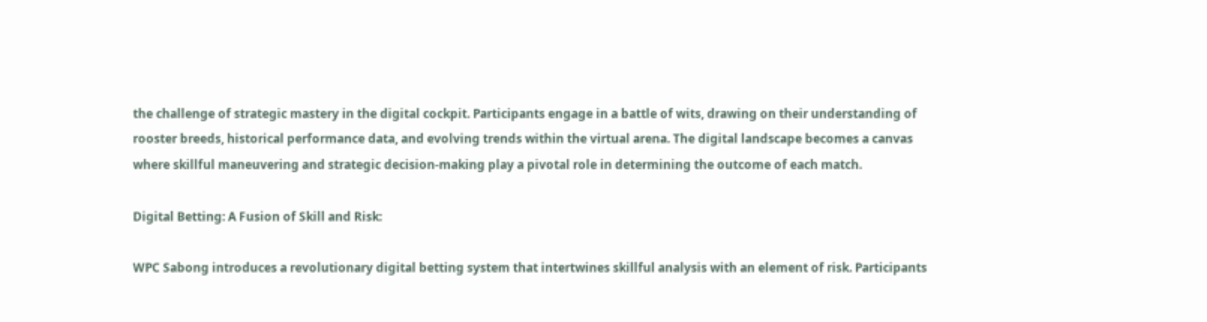the challenge of strategic mastery in the digital cockpit. Participants engage in a battle of wits, drawing on their understanding of rooster breeds, historical performance data, and evolving trends within the virtual arena. The digital landscape becomes a canvas where skillful maneuvering and strategic decision-making play a pivotal role in determining the outcome of each match.

Digital Betting: A Fusion of Skill and Risk:

WPC Sabong introduces a revolutionary digital betting system that intertwines skillful analysis with an element of risk. Participants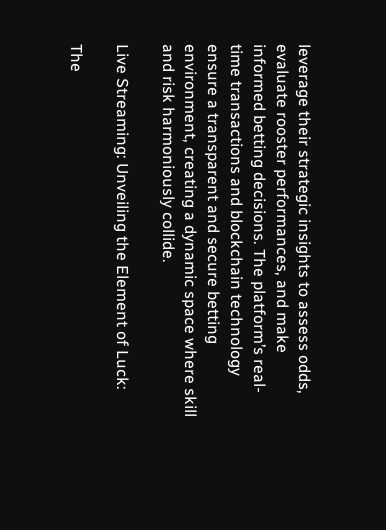leverage their strategic insights to assess odds, evaluate rooster performances, and make informed betting decisions. The platform’s real-time transactions and blockchain technology ensure a transparent and secure betting environment, creating a dynamic space where skill and risk harmoniously collide.

Live Streaming: Unveiling the Element of Luck:

The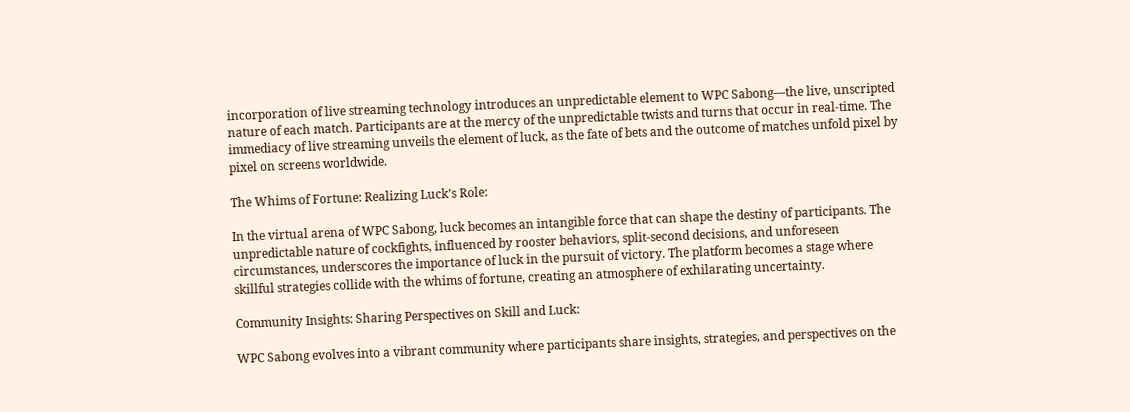incorporation of live streaming technology introduces an unpredictable element to WPC Sabong—the live, unscripted nature of each match. Participants are at the mercy of the unpredictable twists and turns that occur in real-time. The immediacy of live streaming unveils the element of luck, as the fate of bets and the outcome of matches unfold pixel by pixel on screens worldwide.

The Whims of Fortune: Realizing Luck’s Role:

In the virtual arena of WPC Sabong, luck becomes an intangible force that can shape the destiny of participants. The unpredictable nature of cockfights, influenced by rooster behaviors, split-second decisions, and unforeseen circumstances, underscores the importance of luck in the pursuit of victory. The platform becomes a stage where skillful strategies collide with the whims of fortune, creating an atmosphere of exhilarating uncertainty.

Community Insights: Sharing Perspectives on Skill and Luck:

WPC Sabong evolves into a vibrant community where participants share insights, strategies, and perspectives on the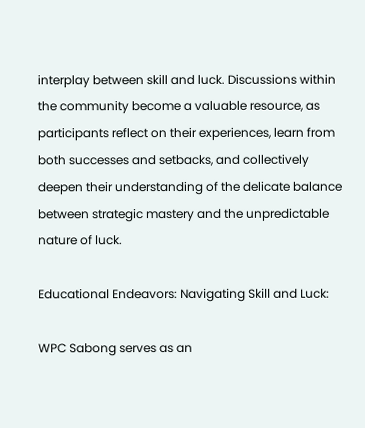interplay between skill and luck. Discussions within the community become a valuable resource, as participants reflect on their experiences, learn from both successes and setbacks, and collectively deepen their understanding of the delicate balance between strategic mastery and the unpredictable nature of luck.

Educational Endeavors: Navigating Skill and Luck:

WPC Sabong serves as an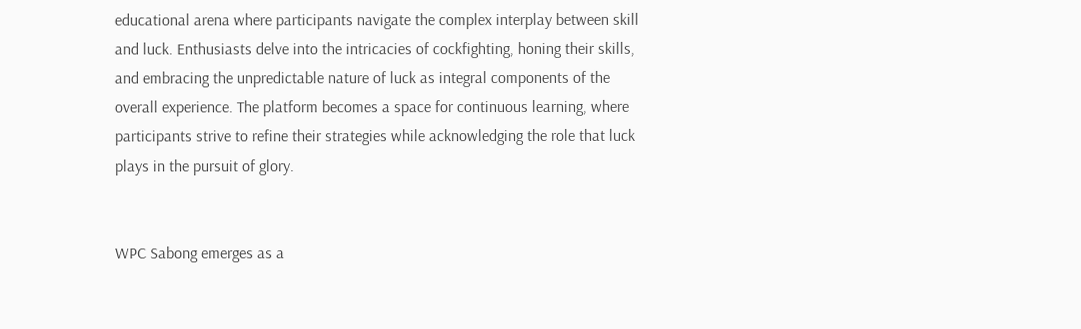educational arena where participants navigate the complex interplay between skill and luck. Enthusiasts delve into the intricacies of cockfighting, honing their skills, and embracing the unpredictable nature of luck as integral components of the overall experience. The platform becomes a space for continuous learning, where participants strive to refine their strategies while acknowledging the role that luck plays in the pursuit of glory.


WPC Sabong emerges as a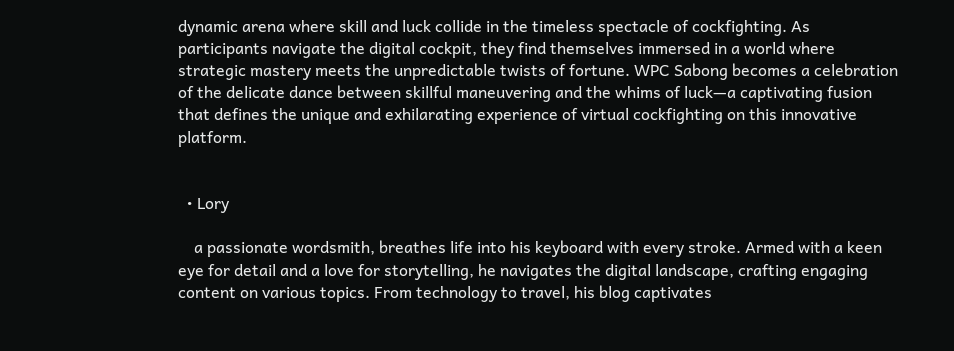dynamic arena where skill and luck collide in the timeless spectacle of cockfighting. As participants navigate the digital cockpit, they find themselves immersed in a world where strategic mastery meets the unpredictable twists of fortune. WPC Sabong becomes a celebration of the delicate dance between skillful maneuvering and the whims of luck—a captivating fusion that defines the unique and exhilarating experience of virtual cockfighting on this innovative platform.


  • Lory

    a passionate wordsmith, breathes life into his keyboard with every stroke. Armed with a keen eye for detail and a love for storytelling, he navigates the digital landscape, crafting engaging content on various topics. From technology to travel, his blog captivates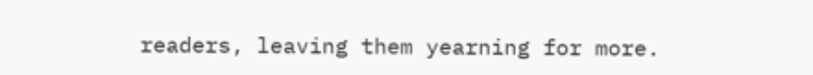readers, leaving them yearning for more.